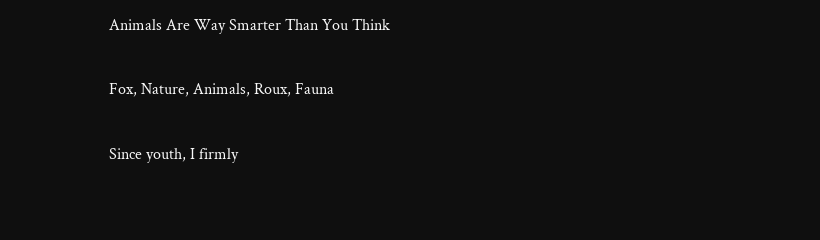Animals Are Way Smarter Than You Think

Fox, Nature, Animals, Roux, Fauna

Since youth, I firmly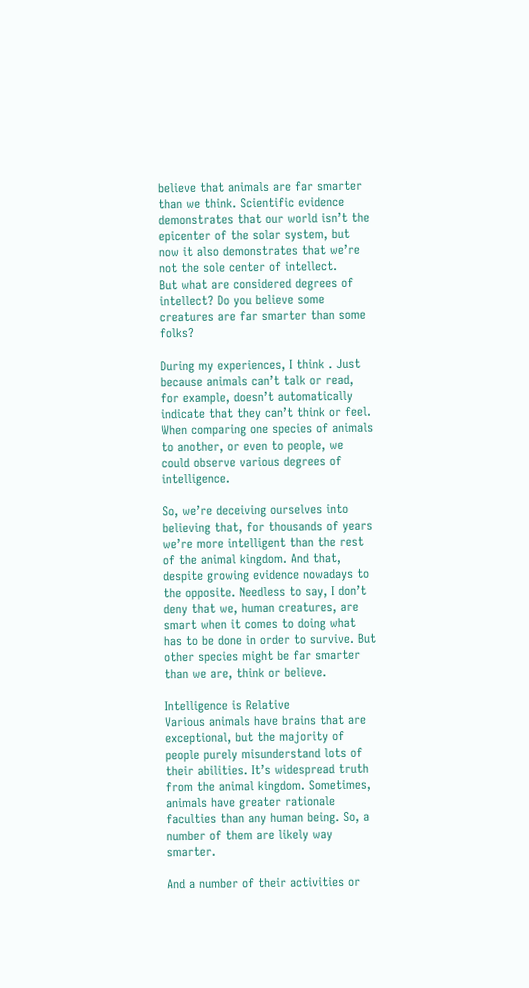believe that animals are far smarter than we think. Scientific evidence demonstrates that our world isn’t the epicenter of the solar system, but now it also demonstrates that we’re not the sole center of intellect.
But what are considered degrees of intellect? Do you believe some creatures are far smarter than some folks?

During my experiences, I think . Just because animals can’t talk or read, for example, doesn’t automatically indicate that they can’t think or feel. When comparing one species of animals to another, or even to people, we could observe various degrees of intelligence.

So, we’re deceiving ourselves into believing that, for thousands of years we’re more intelligent than the rest of the animal kingdom. And that, despite growing evidence nowadays to the opposite. Needless to say, I don’t deny that we, human creatures, are smart when it comes to doing what has to be done in order to survive. But other species might be far smarter than we are, think or believe.

Intelligence is Relative
Various animals have brains that are exceptional, but the majority of people purely misunderstand lots of their abilities. It’s widespread truth from the animal kingdom. Sometimes, animals have greater rationale faculties than any human being. So, a number of them are likely way smarter.

And a number of their activities or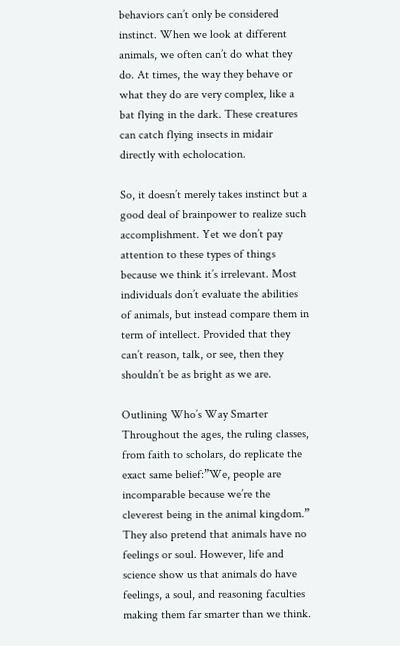behaviors can’t only be considered instinct. When we look at different animals, we often can’t do what they do. At times, the way they behave or what they do are very complex, like a bat flying in the dark. These creatures can catch flying insects in midair directly with echolocation.

So, it doesn’t merely takes instinct but a good deal of brainpower to realize such accomplishment. Yet we don’t pay attention to these types of things because we think it’s irrelevant. Most individuals don’t evaluate the abilities of animals, but instead compare them in term of intellect. Provided that they can’t reason, talk, or see, then they shouldn’t be as bright as we are.

Outlining Who’s Way Smarter
Throughout the ages, the ruling classes, from faith to scholars, do replicate the exact same belief:”We, people are incomparable because we’re the cleverest being in the animal kingdom.” They also pretend that animals have no feelings or soul. However, life and science show us that animals do have feelings, a soul, and reasoning faculties making them far smarter than we think.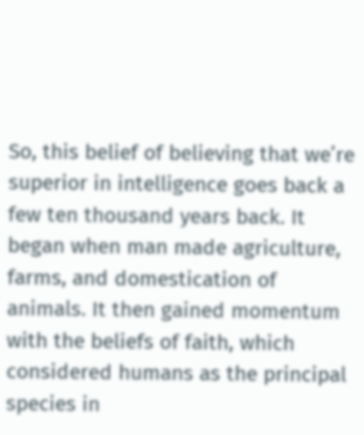So, this belief of believing that we’re superior in intelligence goes back a few ten thousand years back. It began when man made agriculture, farms, and domestication of animals. It then gained momentum with the beliefs of faith, which considered humans as the principal species in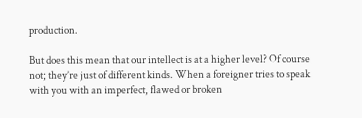production.

But does this mean that our intellect is at a higher level? Of course not; they’re just of different kinds. When a foreigner tries to speak with you with an imperfect, flawed or broken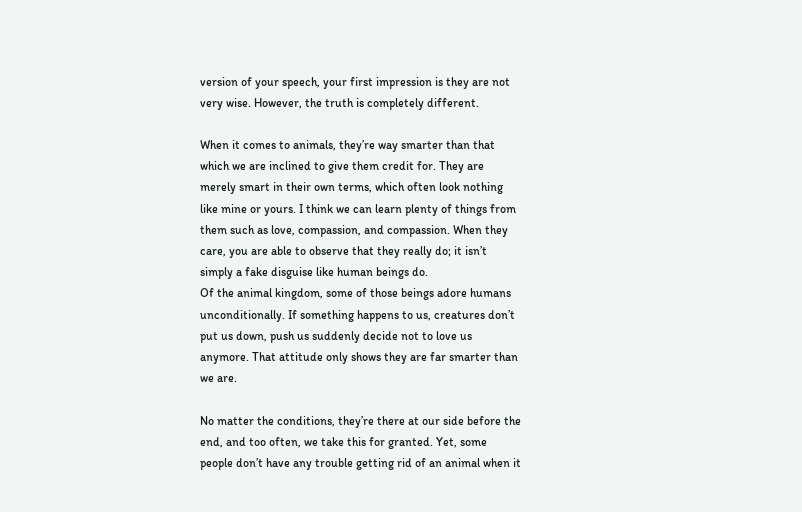version of your speech, your first impression is they are not very wise. However, the truth is completely different.

When it comes to animals, they’re way smarter than that which we are inclined to give them credit for. They are merely smart in their own terms, which often look nothing like mine or yours. I think we can learn plenty of things from them such as love, compassion, and compassion. When they care, you are able to observe that they really do; it isn’t simply a fake disguise like human beings do.
Of the animal kingdom, some of those beings adore humans unconditionally. If something happens to us, creatures don’t put us down, push us suddenly decide not to love us anymore. That attitude only shows they are far smarter than we are.

No matter the conditions, they’re there at our side before the end, and too often, we take this for granted. Yet, some people don’t have any trouble getting rid of an animal when it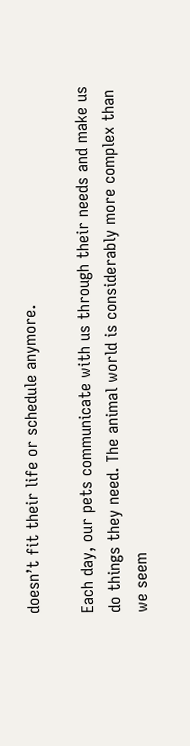doesn’t fit their life or schedule anymore.

Each day, our pets communicate with us through their needs and make us do things they need. The animal world is considerably more complex than we seem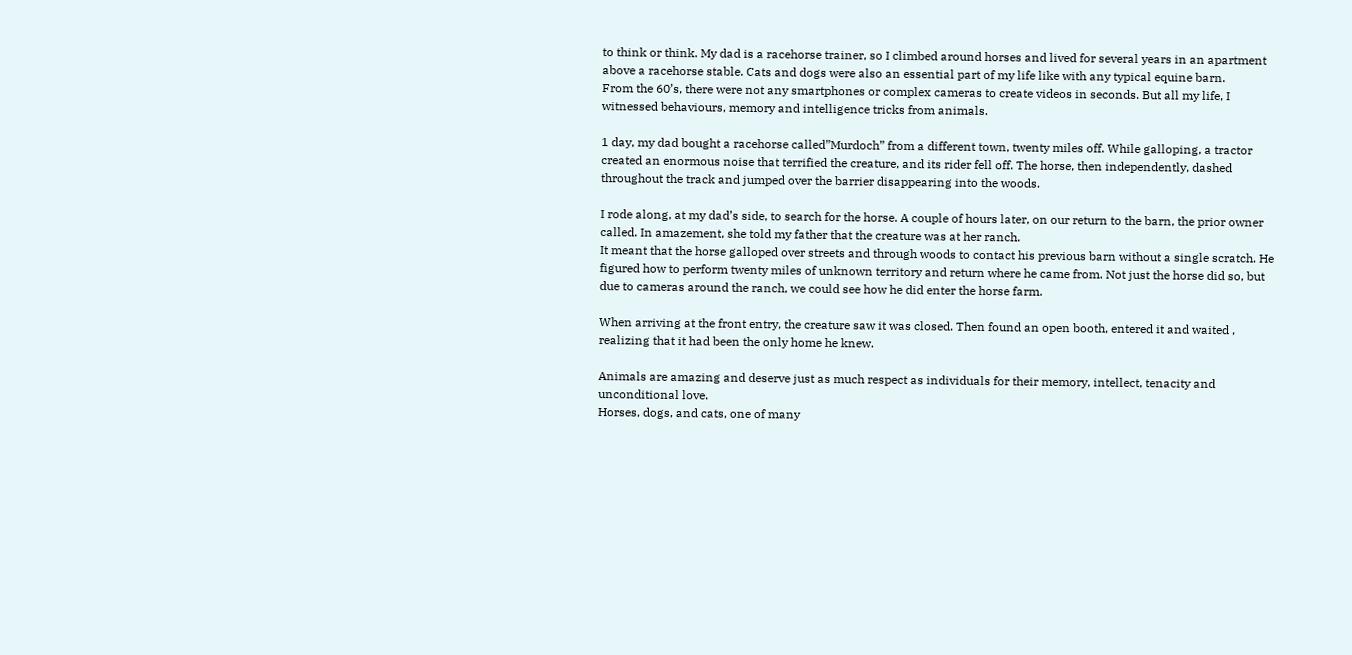to think or think. My dad is a racehorse trainer, so I climbed around horses and lived for several years in an apartment above a racehorse stable. Cats and dogs were also an essential part of my life like with any typical equine barn.
From the 60’s, there were not any smartphones or complex cameras to create videos in seconds. But all my life, I witnessed behaviours, memory and intelligence tricks from animals.

1 day, my dad bought a racehorse called”Murdoch” from a different town, twenty miles off. While galloping, a tractor created an enormous noise that terrified the creature, and its rider fell off. The horse, then independently, dashed throughout the track and jumped over the barrier disappearing into the woods.

I rode along, at my dad’s side, to search for the horse. A couple of hours later, on our return to the barn, the prior owner called. In amazement, she told my father that the creature was at her ranch.
It meant that the horse galloped over streets and through woods to contact his previous barn without a single scratch. He figured how to perform twenty miles of unknown territory and return where he came from. Not just the horse did so, but due to cameras around the ranch, we could see how he did enter the horse farm.

When arriving at the front entry, the creature saw it was closed. Then found an open booth, entered it and waited , realizing that it had been the only home he knew.

Animals are amazing and deserve just as much respect as individuals for their memory, intellect, tenacity and unconditional love.
Horses, dogs, and cats, one of many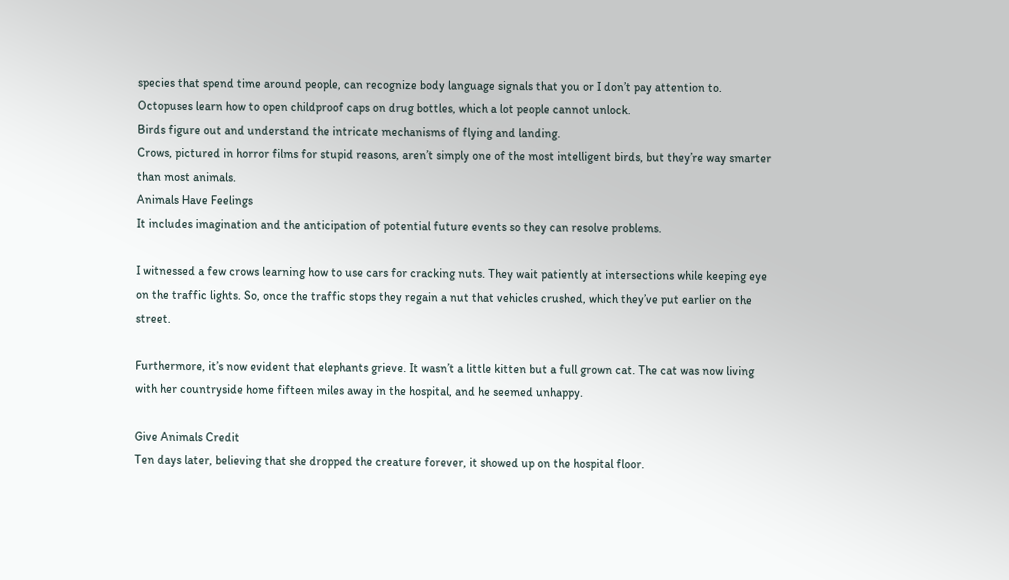species that spend time around people, can recognize body language signals that you or I don’t pay attention to.
Octopuses learn how to open childproof caps on drug bottles, which a lot people cannot unlock.
Birds figure out and understand the intricate mechanisms of flying and landing.
Crows, pictured in horror films for stupid reasons, aren’t simply one of the most intelligent birds, but they’re way smarter than most animals.
Animals Have Feelings
It includes imagination and the anticipation of potential future events so they can resolve problems.

I witnessed a few crows learning how to use cars for cracking nuts. They wait patiently at intersections while keeping eye on the traffic lights. So, once the traffic stops they regain a nut that vehicles crushed, which they’ve put earlier on the street.

Furthermore, it’s now evident that elephants grieve. It wasn’t a little kitten but a full grown cat. The cat was now living with her countryside home fifteen miles away in the hospital, and he seemed unhappy.

Give Animals Credit
Ten days later, believing that she dropped the creature forever, it showed up on the hospital floor.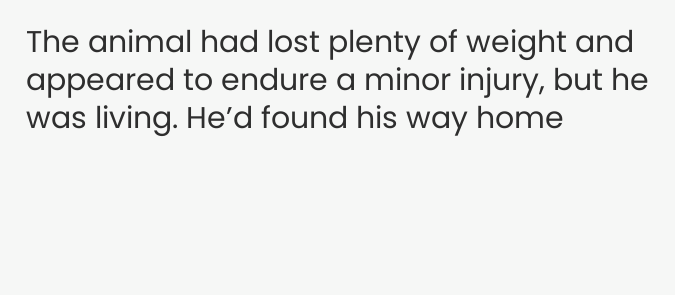The animal had lost plenty of weight and appeared to endure a minor injury, but he was living. He’d found his way home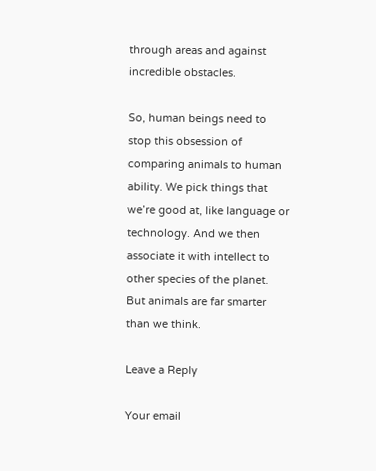through areas and against incredible obstacles.

So, human beings need to stop this obsession of comparing animals to human ability. We pick things that we’re good at, like language or technology. And we then associate it with intellect to other species of the planet. But animals are far smarter than we think.

Leave a Reply

Your email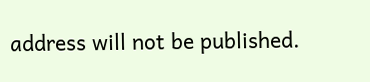address will not be published.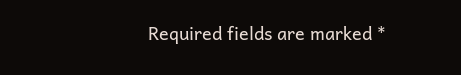Required fields are marked *